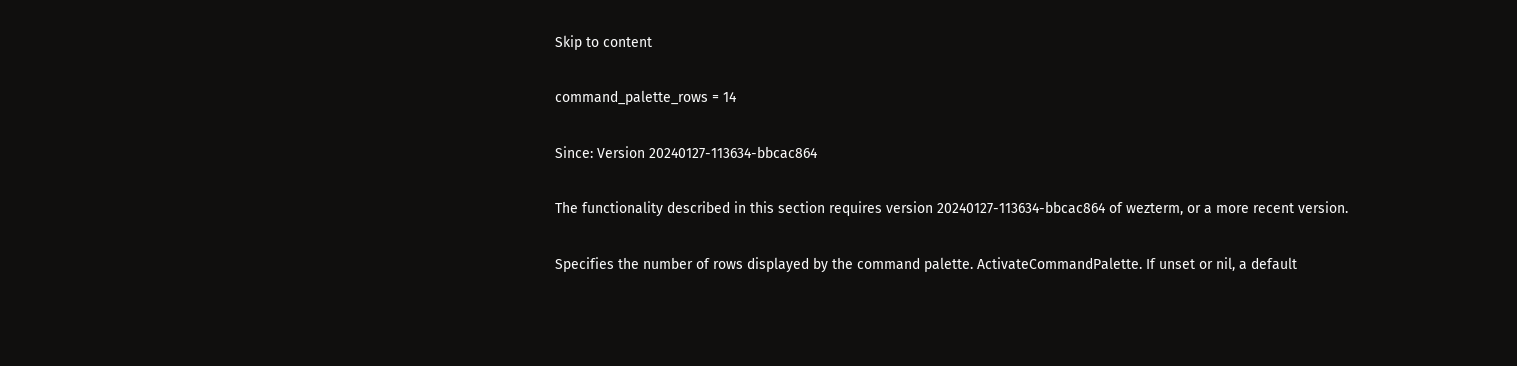Skip to content

command_palette_rows = 14

Since: Version 20240127-113634-bbcac864

The functionality described in this section requires version 20240127-113634-bbcac864 of wezterm, or a more recent version.

Specifies the number of rows displayed by the command palette. ActivateCommandPalette. If unset or nil, a default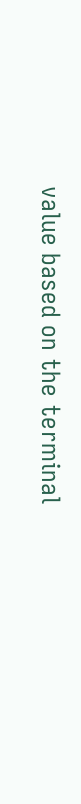value based on the terminal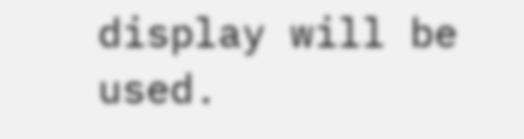display will be used.